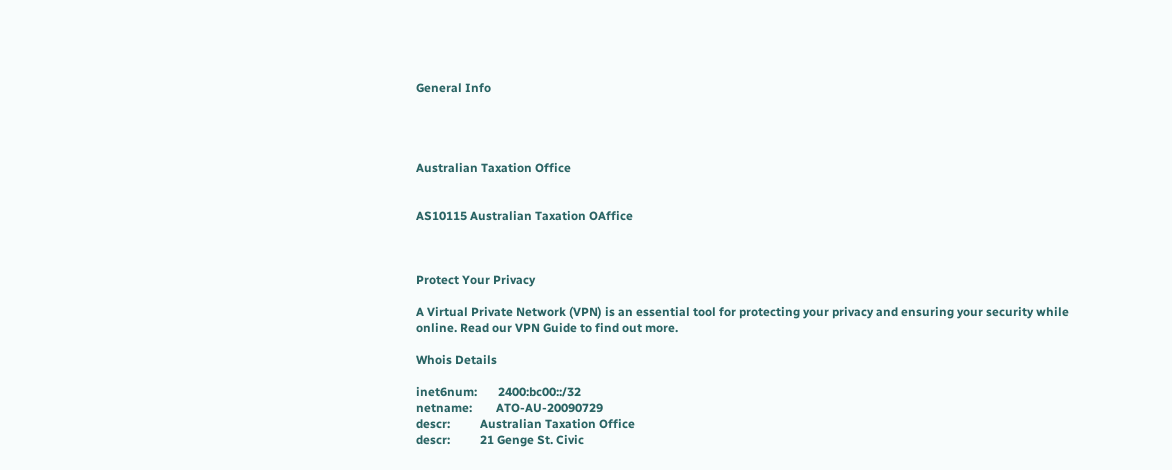General Info




Australian Taxation Office


AS10115 Australian Taxation OAffice



Protect Your Privacy

A Virtual Private Network (VPN) is an essential tool for protecting your privacy and ensuring your security while online. Read our VPN Guide to find out more.

Whois Details

inet6num:       2400:bc00::/32
netname:        ATO-AU-20090729
descr:          Australian Taxation Office
descr:          21 Genge St. Civic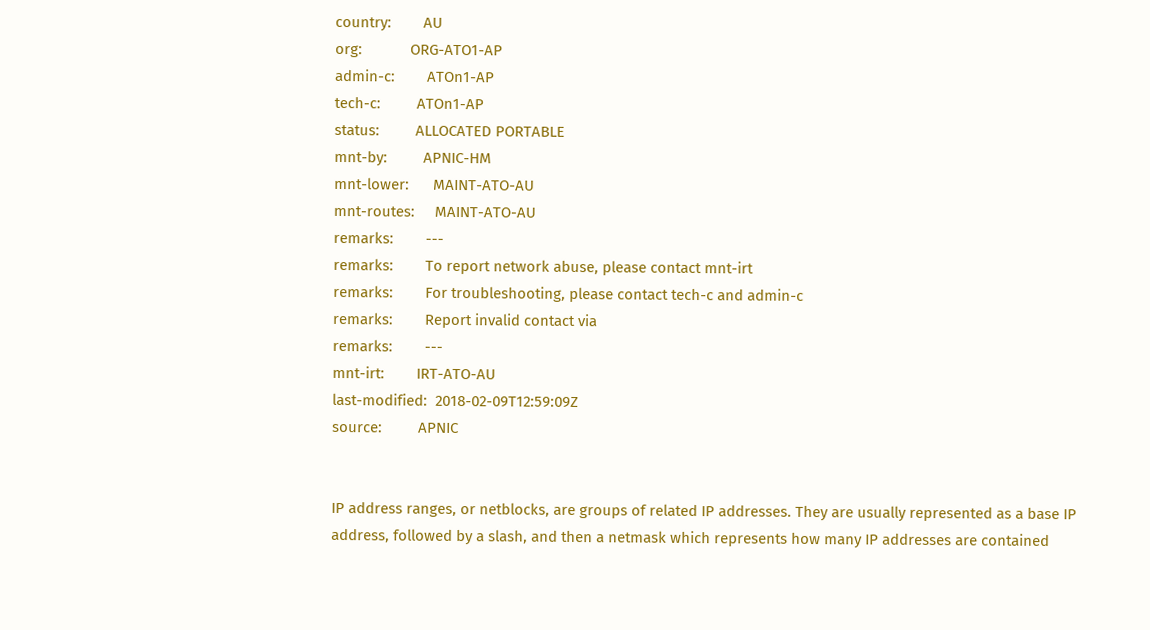country:        AU
org:            ORG-ATO1-AP
admin-c:        ATOn1-AP
tech-c:         ATOn1-AP
status:         ALLOCATED PORTABLE
mnt-by:         APNIC-HM
mnt-lower:      MAINT-ATO-AU
mnt-routes:     MAINT-ATO-AU
remarks:        ---
remarks:        To report network abuse, please contact mnt-irt
remarks:        For troubleshooting, please contact tech-c and admin-c
remarks:        Report invalid contact via
remarks:        ---
mnt-irt:        IRT-ATO-AU
last-modified:  2018-02-09T12:59:09Z
source:         APNIC


IP address ranges, or netblocks, are groups of related IP addresses. They are usually represented as a base IP address, followed by a slash, and then a netmask which represents how many IP addresses are contained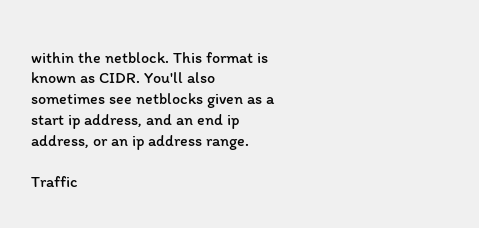within the netblock. This format is known as CIDR. You'll also sometimes see netblocks given as a start ip address, and an end ip address, or an ip address range.

Traffic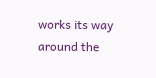works its way around the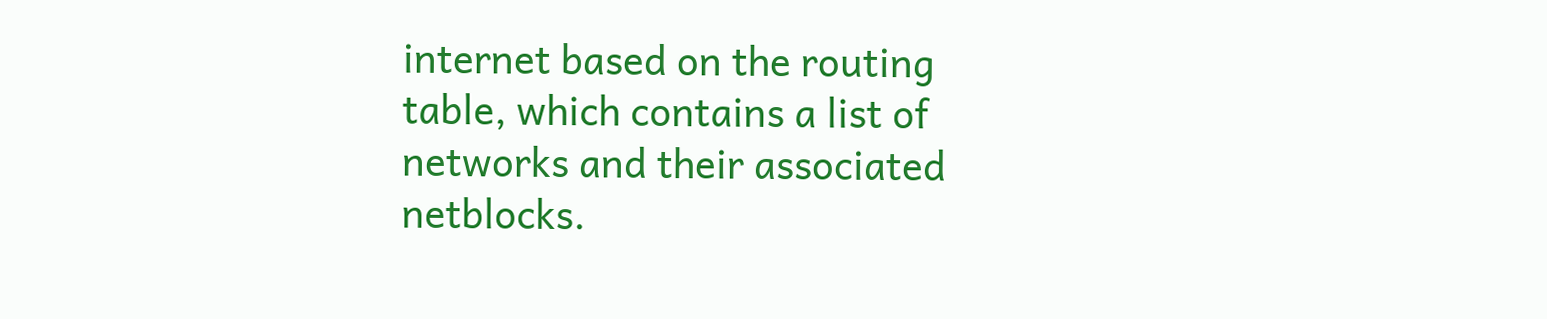internet based on the routing table, which contains a list of networks and their associated netblocks.